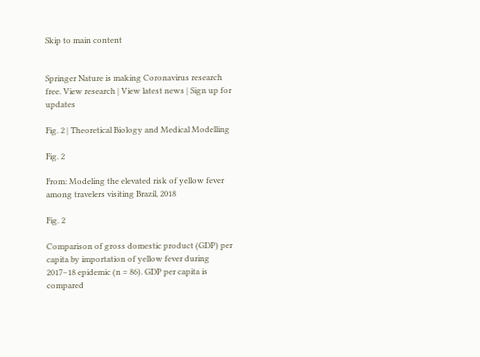Skip to main content


Springer Nature is making Coronavirus research free. View research | View latest news | Sign up for updates

Fig. 2 | Theoretical Biology and Medical Modelling

Fig. 2

From: Modeling the elevated risk of yellow fever among travelers visiting Brazil, 2018

Fig. 2

Comparison of gross domestic product (GDP) per capita by importation of yellow fever during 2017–18 epidemic (n = 86). GDP per capita is compared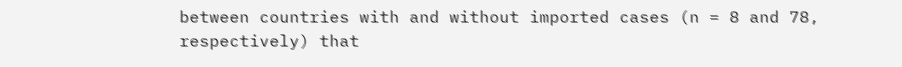between countries with and without imported cases (n = 8 and 78, respectively) that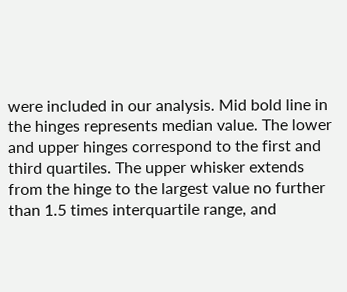were included in our analysis. Mid bold line in the hinges represents median value. The lower and upper hinges correspond to the first and third quartiles. The upper whisker extends from the hinge to the largest value no further than 1.5 times interquartile range, and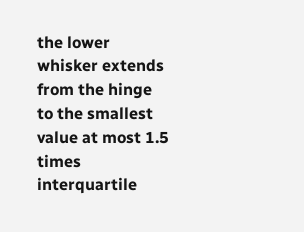the lower whisker extends from the hinge to the smallest value at most 1.5 times interquartile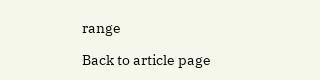range

Back to article page